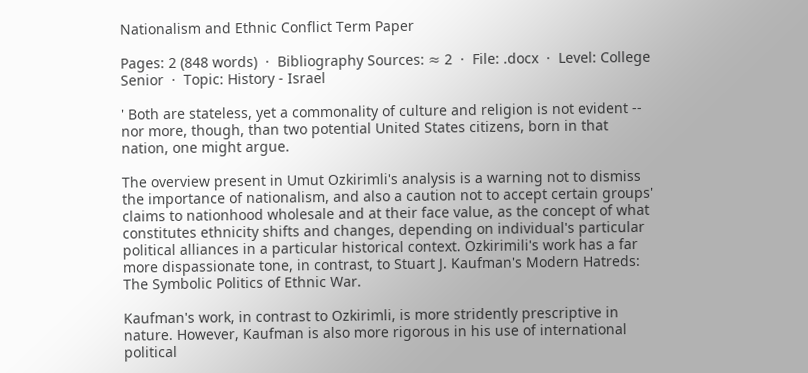Nationalism and Ethnic Conflict Term Paper

Pages: 2 (848 words)  ·  Bibliography Sources: ≈ 2  ·  File: .docx  ·  Level: College Senior  ·  Topic: History - Israel

' Both are stateless, yet a commonality of culture and religion is not evident -- nor more, though, than two potential United States citizens, born in that nation, one might argue.

The overview present in Umut Ozkirimli's analysis is a warning not to dismiss the importance of nationalism, and also a caution not to accept certain groups' claims to nationhood wholesale and at their face value, as the concept of what constitutes ethnicity shifts and changes, depending on individual's particular political alliances in a particular historical context. Ozkirimili's work has a far more dispassionate tone, in contrast, to Stuart J. Kaufman's Modern Hatreds: The Symbolic Politics of Ethnic War.

Kaufman's work, in contrast to Ozkirimli, is more stridently prescriptive in nature. However, Kaufman is also more rigorous in his use of international political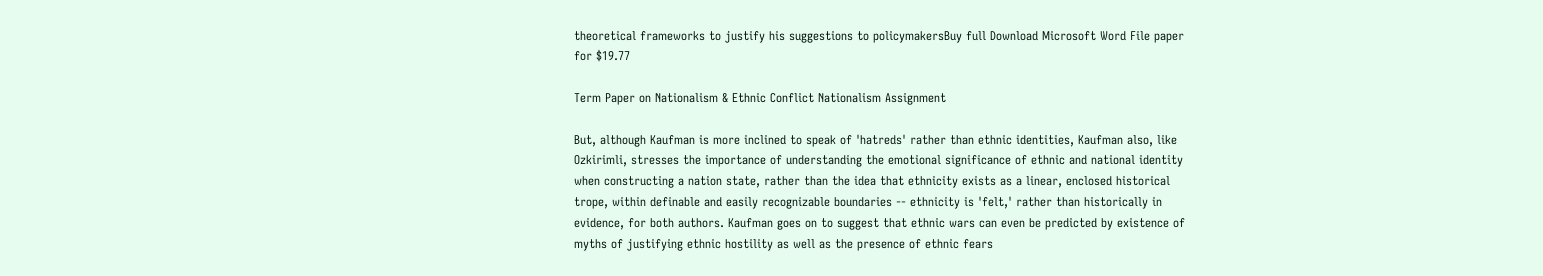theoretical frameworks to justify his suggestions to policymakersBuy full Download Microsoft Word File paper
for $19.77

Term Paper on Nationalism & Ethnic Conflict Nationalism Assignment

But, although Kaufman is more inclined to speak of 'hatreds' rather than ethnic identities, Kaufman also, like Ozkirimli, stresses the importance of understanding the emotional significance of ethnic and national identity when constructing a nation state, rather than the idea that ethnicity exists as a linear, enclosed historical trope, within definable and easily recognizable boundaries -- ethnicity is 'felt,' rather than historically in evidence, for both authors. Kaufman goes on to suggest that ethnic wars can even be predicted by existence of myths of justifying ethnic hostility as well as the presence of ethnic fears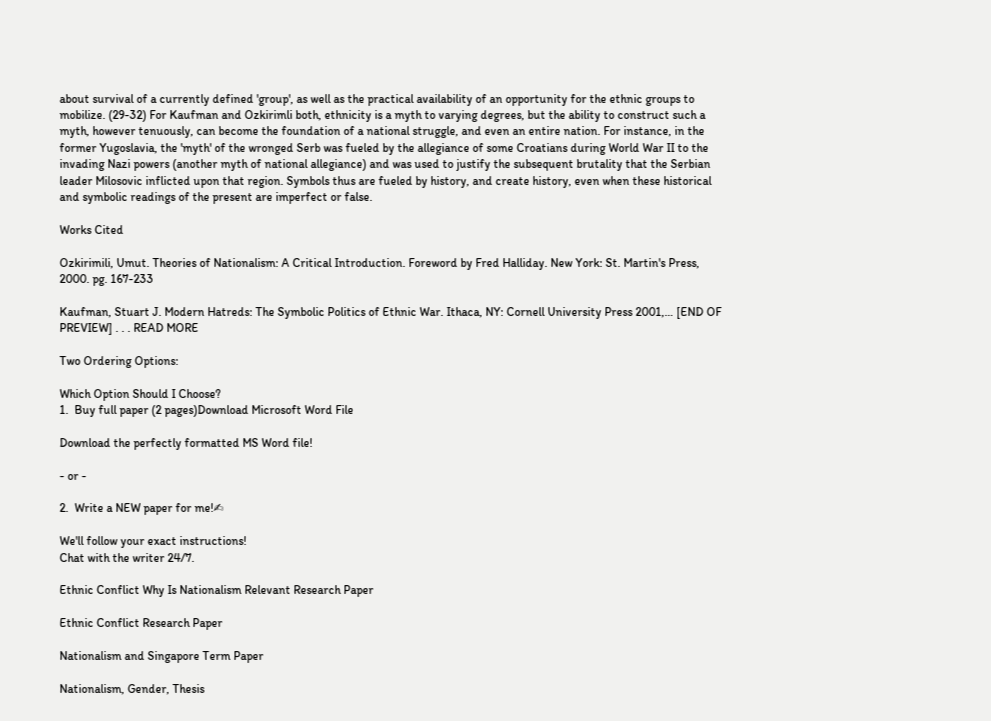about survival of a currently defined 'group', as well as the practical availability of an opportunity for the ethnic groups to mobilize. (29-32) For Kaufman and Ozkirimli both, ethnicity is a myth to varying degrees, but the ability to construct such a myth, however tenuously, can become the foundation of a national struggle, and even an entire nation. For instance, in the former Yugoslavia, the 'myth' of the wronged Serb was fueled by the allegiance of some Croatians during World War II to the invading Nazi powers (another myth of national allegiance) and was used to justify the subsequent brutality that the Serbian leader Milosovic inflicted upon that region. Symbols thus are fueled by history, and create history, even when these historical and symbolic readings of the present are imperfect or false.

Works Cited

Ozkirimili, Umut. Theories of Nationalism: A Critical Introduction. Foreword by Fred Halliday. New York: St. Martin's Press, 2000. pg. 167-233

Kaufman, Stuart J. Modern Hatreds: The Symbolic Politics of Ethnic War. Ithaca, NY: Cornell University Press 2001,… [END OF PREVIEW] . . . READ MORE

Two Ordering Options:

Which Option Should I Choose?
1.  Buy full paper (2 pages)Download Microsoft Word File

Download the perfectly formatted MS Word file!

- or -

2.  Write a NEW paper for me!✍

We'll follow your exact instructions!
Chat with the writer 24/7.

Ethnic Conflict Why Is Nationalism Relevant Research Paper

Ethnic Conflict Research Paper

Nationalism and Singapore Term Paper

Nationalism, Gender, Thesis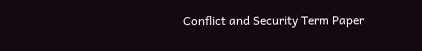Conflict and Security Term Paper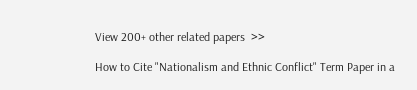View 200+ other related papers  >>

How to Cite "Nationalism and Ethnic Conflict" Term Paper in a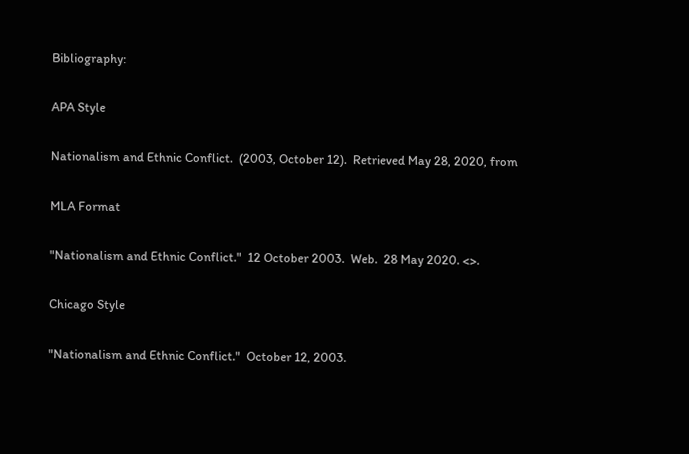Bibliography:

APA Style

Nationalism and Ethnic Conflict.  (2003, October 12).  Retrieved May 28, 2020, from

MLA Format

"Nationalism and Ethnic Conflict."  12 October 2003.  Web.  28 May 2020. <>.

Chicago Style

"Nationalism and Ethnic Conflict."  October 12, 2003.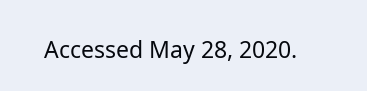Accessed May 28, 2020.